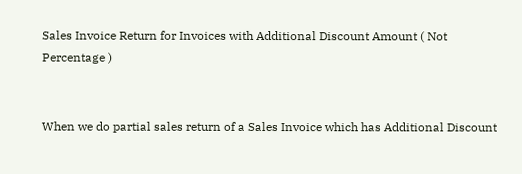Sales Invoice Return for Invoices with Additional Discount Amount ( Not Percentage )


When we do partial sales return of a Sales Invoice which has Additional Discount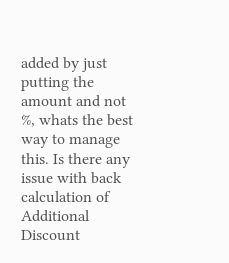added by just putting the amount and not %, whats the best way to manage this. Is there any issue with back calculation of Additional Discount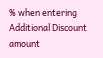% when entering Additional Discount amount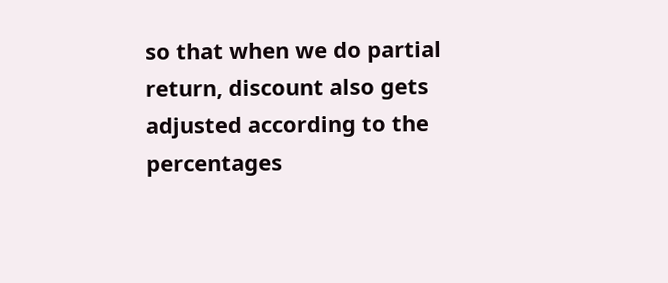so that when we do partial return, discount also gets adjusted according to the percentages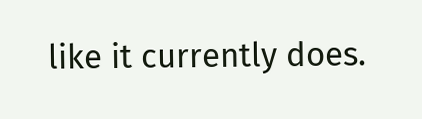like it currently does.